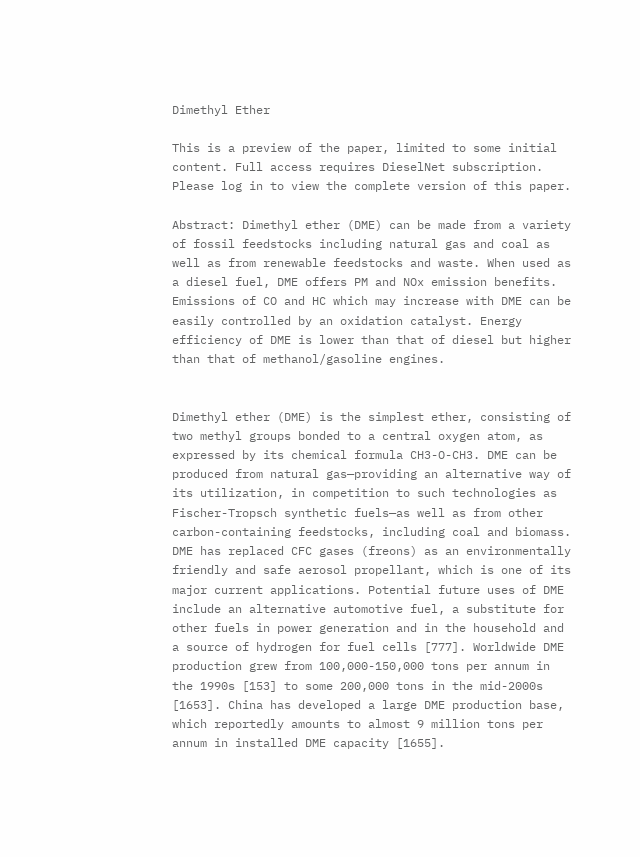Dimethyl Ether

This is a preview of the paper, limited to some initial content. Full access requires DieselNet subscription.
Please log in to view the complete version of this paper.

Abstract: Dimethyl ether (DME) can be made from a variety of fossil feedstocks including natural gas and coal as well as from renewable feedstocks and waste. When used as a diesel fuel, DME offers PM and NOx emission benefits. Emissions of CO and HC which may increase with DME can be easily controlled by an oxidation catalyst. Energy efficiency of DME is lower than that of diesel but higher than that of methanol/gasoline engines.


Dimethyl ether (DME) is the simplest ether, consisting of two methyl groups bonded to a central oxygen atom, as expressed by its chemical formula CH3-O-CH3. DME can be produced from natural gas—providing an alternative way of its utilization, in competition to such technologies as Fischer-Tropsch synthetic fuels—as well as from other carbon-containing feedstocks, including coal and biomass. DME has replaced CFC gases (freons) as an environmentally friendly and safe aerosol propellant, which is one of its major current applications. Potential future uses of DME include an alternative automotive fuel, a substitute for other fuels in power generation and in the household and a source of hydrogen for fuel cells [777]. Worldwide DME production grew from 100,000-150,000 tons per annum in the 1990s [153] to some 200,000 tons in the mid-2000s [1653]. China has developed a large DME production base, which reportedly amounts to almost 9 million tons per annum in installed DME capacity [1655].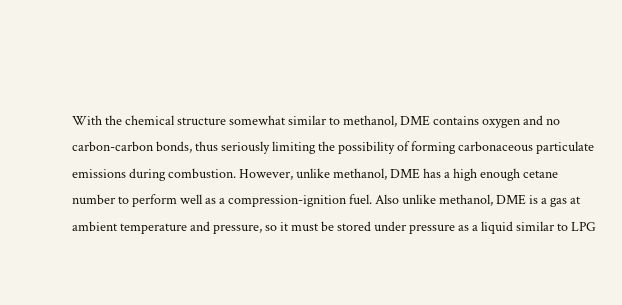With the chemical structure somewhat similar to methanol, DME contains oxygen and no carbon-carbon bonds, thus seriously limiting the possibility of forming carbonaceous particulate emissions during combustion. However, unlike methanol, DME has a high enough cetane number to perform well as a compression-ignition fuel. Also unlike methanol, DME is a gas at ambient temperature and pressure, so it must be stored under pressure as a liquid similar to LPG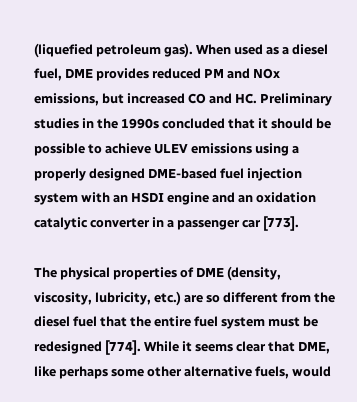(liquefied petroleum gas). When used as a diesel fuel, DME provides reduced PM and NOx emissions, but increased CO and HC. Preliminary studies in the 1990s concluded that it should be possible to achieve ULEV emissions using a properly designed DME-based fuel injection system with an HSDI engine and an oxidation catalytic converter in a passenger car [773].

The physical properties of DME (density, viscosity, lubricity, etc.) are so different from the diesel fuel that the entire fuel system must be redesigned [774]. While it seems clear that DME, like perhaps some other alternative fuels, would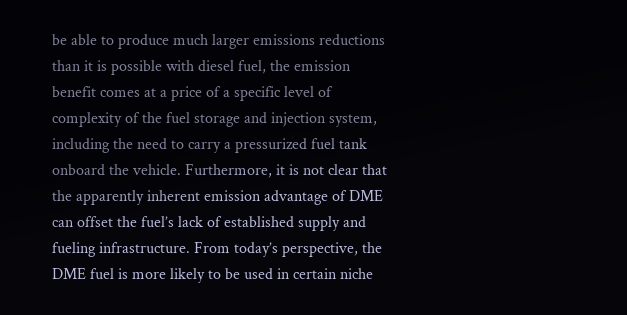be able to produce much larger emissions reductions than it is possible with diesel fuel, the emission benefit comes at a price of a specific level of complexity of the fuel storage and injection system, including the need to carry a pressurized fuel tank onboard the vehicle. Furthermore, it is not clear that the apparently inherent emission advantage of DME can offset the fuel’s lack of established supply and fueling infrastructure. From today’s perspective, the DME fuel is more likely to be used in certain niche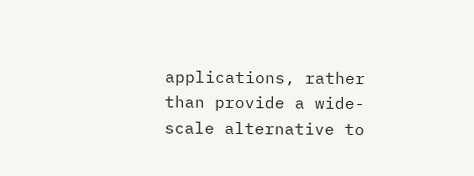applications, rather than provide a wide-scale alternative to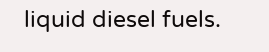liquid diesel fuels.